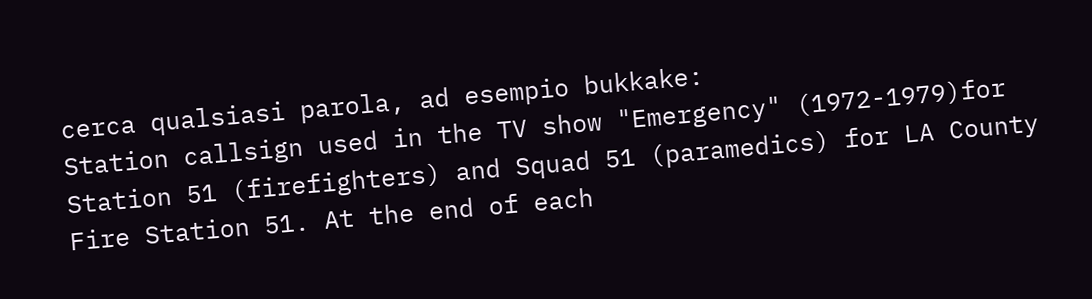cerca qualsiasi parola, ad esempio bukkake:
Station callsign used in the TV show "Emergency" (1972-1979)for Station 51 (firefighters) and Squad 51 (paramedics) for LA County Fire Station 51. At the end of each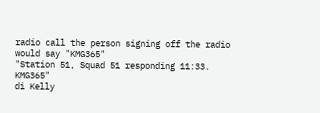radio call the person signing off the radio would say "KMG365"
"Station 51, Squad 51 responding 11:33. KMG365"
di Kelly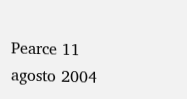Pearce 11 agosto 2004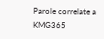Parole correlate a KMG365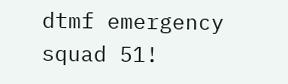dtmf emergency squad 51!